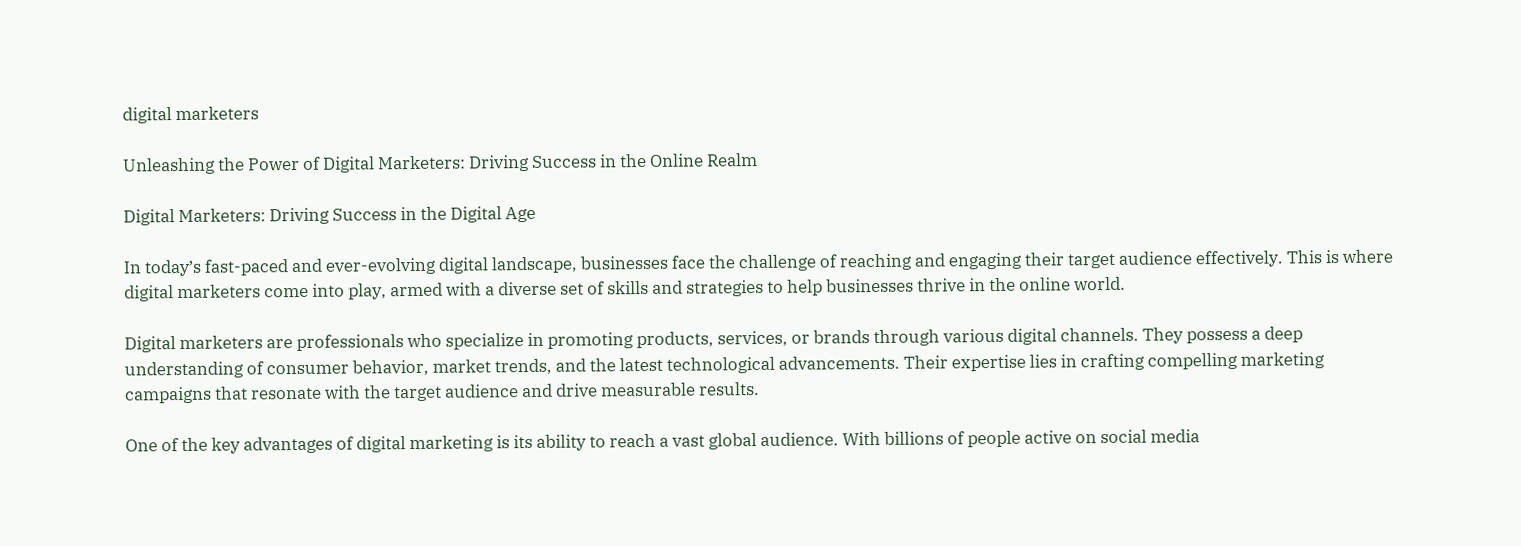digital marketers

Unleashing the Power of Digital Marketers: Driving Success in the Online Realm

Digital Marketers: Driving Success in the Digital Age

In today’s fast-paced and ever-evolving digital landscape, businesses face the challenge of reaching and engaging their target audience effectively. This is where digital marketers come into play, armed with a diverse set of skills and strategies to help businesses thrive in the online world.

Digital marketers are professionals who specialize in promoting products, services, or brands through various digital channels. They possess a deep understanding of consumer behavior, market trends, and the latest technological advancements. Their expertise lies in crafting compelling marketing campaigns that resonate with the target audience and drive measurable results.

One of the key advantages of digital marketing is its ability to reach a vast global audience. With billions of people active on social media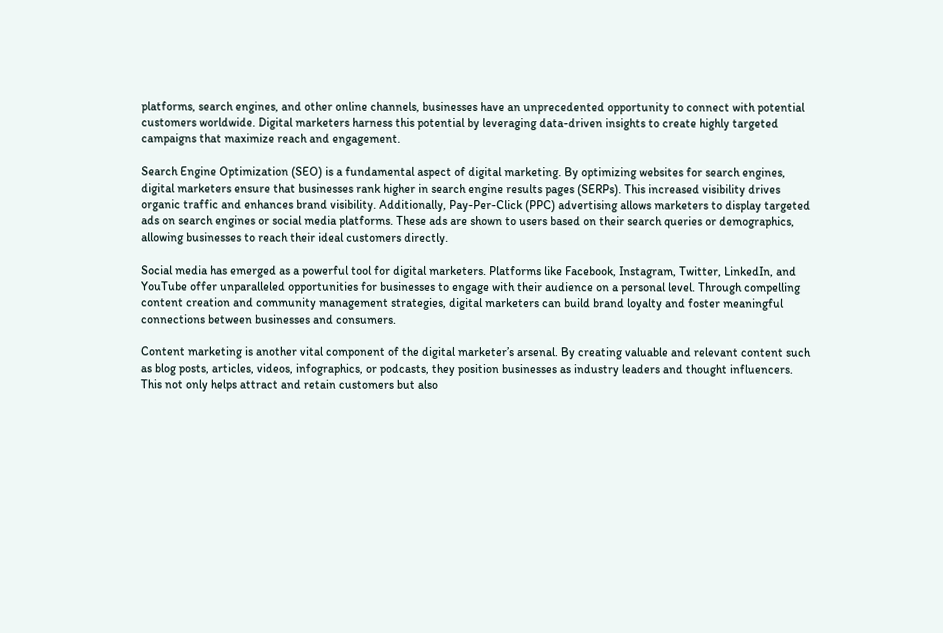platforms, search engines, and other online channels, businesses have an unprecedented opportunity to connect with potential customers worldwide. Digital marketers harness this potential by leveraging data-driven insights to create highly targeted campaigns that maximize reach and engagement.

Search Engine Optimization (SEO) is a fundamental aspect of digital marketing. By optimizing websites for search engines, digital marketers ensure that businesses rank higher in search engine results pages (SERPs). This increased visibility drives organic traffic and enhances brand visibility. Additionally, Pay-Per-Click (PPC) advertising allows marketers to display targeted ads on search engines or social media platforms. These ads are shown to users based on their search queries or demographics, allowing businesses to reach their ideal customers directly.

Social media has emerged as a powerful tool for digital marketers. Platforms like Facebook, Instagram, Twitter, LinkedIn, and YouTube offer unparalleled opportunities for businesses to engage with their audience on a personal level. Through compelling content creation and community management strategies, digital marketers can build brand loyalty and foster meaningful connections between businesses and consumers.

Content marketing is another vital component of the digital marketer’s arsenal. By creating valuable and relevant content such as blog posts, articles, videos, infographics, or podcasts, they position businesses as industry leaders and thought influencers. This not only helps attract and retain customers but also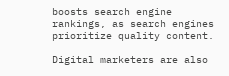boosts search engine rankings, as search engines prioritize quality content.

Digital marketers are also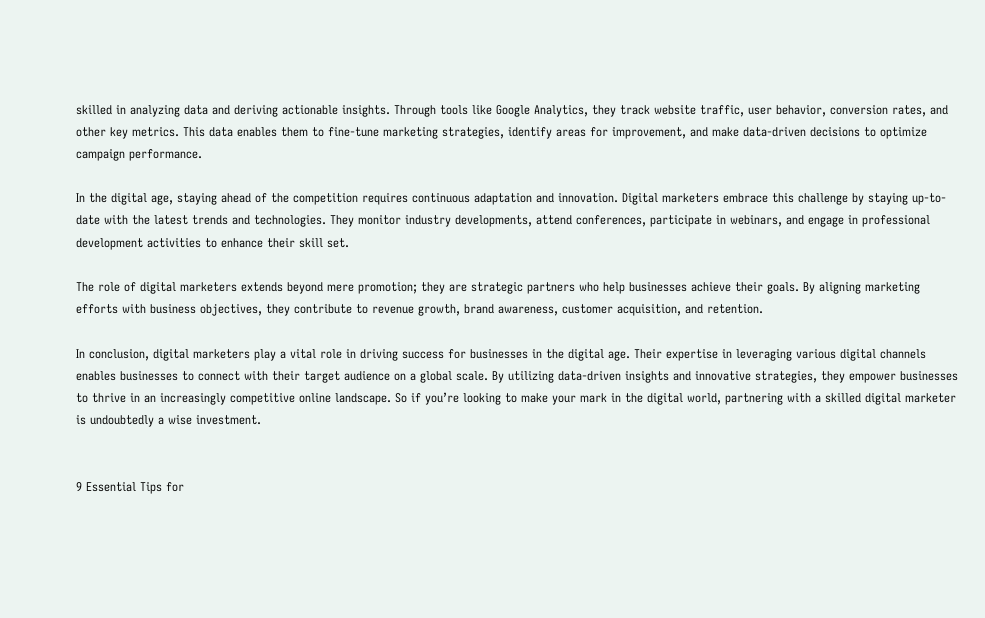skilled in analyzing data and deriving actionable insights. Through tools like Google Analytics, they track website traffic, user behavior, conversion rates, and other key metrics. This data enables them to fine-tune marketing strategies, identify areas for improvement, and make data-driven decisions to optimize campaign performance.

In the digital age, staying ahead of the competition requires continuous adaptation and innovation. Digital marketers embrace this challenge by staying up-to-date with the latest trends and technologies. They monitor industry developments, attend conferences, participate in webinars, and engage in professional development activities to enhance their skill set.

The role of digital marketers extends beyond mere promotion; they are strategic partners who help businesses achieve their goals. By aligning marketing efforts with business objectives, they contribute to revenue growth, brand awareness, customer acquisition, and retention.

In conclusion, digital marketers play a vital role in driving success for businesses in the digital age. Their expertise in leveraging various digital channels enables businesses to connect with their target audience on a global scale. By utilizing data-driven insights and innovative strategies, they empower businesses to thrive in an increasingly competitive online landscape. So if you’re looking to make your mark in the digital world, partnering with a skilled digital marketer is undoubtedly a wise investment.


9 Essential Tips for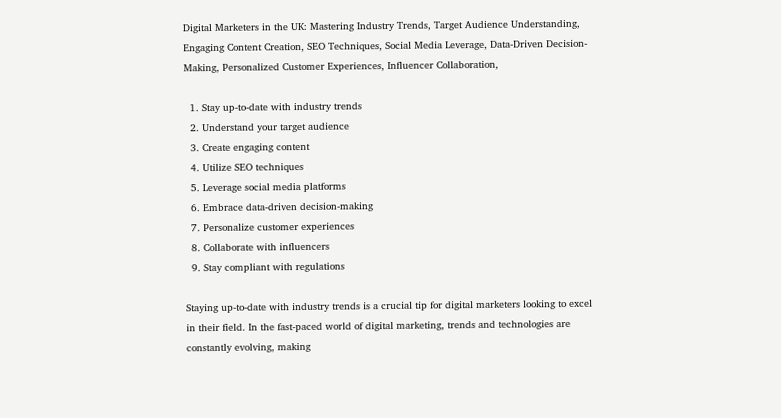Digital Marketers in the UK: Mastering Industry Trends, Target Audience Understanding, Engaging Content Creation, SEO Techniques, Social Media Leverage, Data-Driven Decision-Making, Personalized Customer Experiences, Influencer Collaboration,

  1. Stay up-to-date with industry trends
  2. Understand your target audience
  3. Create engaging content
  4. Utilize SEO techniques
  5. Leverage social media platforms
  6. Embrace data-driven decision-making
  7. Personalize customer experiences
  8. Collaborate with influencers
  9. Stay compliant with regulations

Staying up-to-date with industry trends is a crucial tip for digital marketers looking to excel in their field. In the fast-paced world of digital marketing, trends and technologies are constantly evolving, making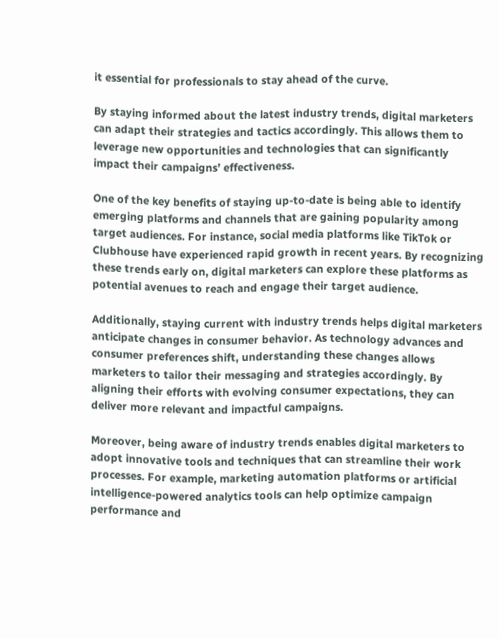it essential for professionals to stay ahead of the curve.

By staying informed about the latest industry trends, digital marketers can adapt their strategies and tactics accordingly. This allows them to leverage new opportunities and technologies that can significantly impact their campaigns’ effectiveness.

One of the key benefits of staying up-to-date is being able to identify emerging platforms and channels that are gaining popularity among target audiences. For instance, social media platforms like TikTok or Clubhouse have experienced rapid growth in recent years. By recognizing these trends early on, digital marketers can explore these platforms as potential avenues to reach and engage their target audience.

Additionally, staying current with industry trends helps digital marketers anticipate changes in consumer behavior. As technology advances and consumer preferences shift, understanding these changes allows marketers to tailor their messaging and strategies accordingly. By aligning their efforts with evolving consumer expectations, they can deliver more relevant and impactful campaigns.

Moreover, being aware of industry trends enables digital marketers to adopt innovative tools and techniques that can streamline their work processes. For example, marketing automation platforms or artificial intelligence-powered analytics tools can help optimize campaign performance and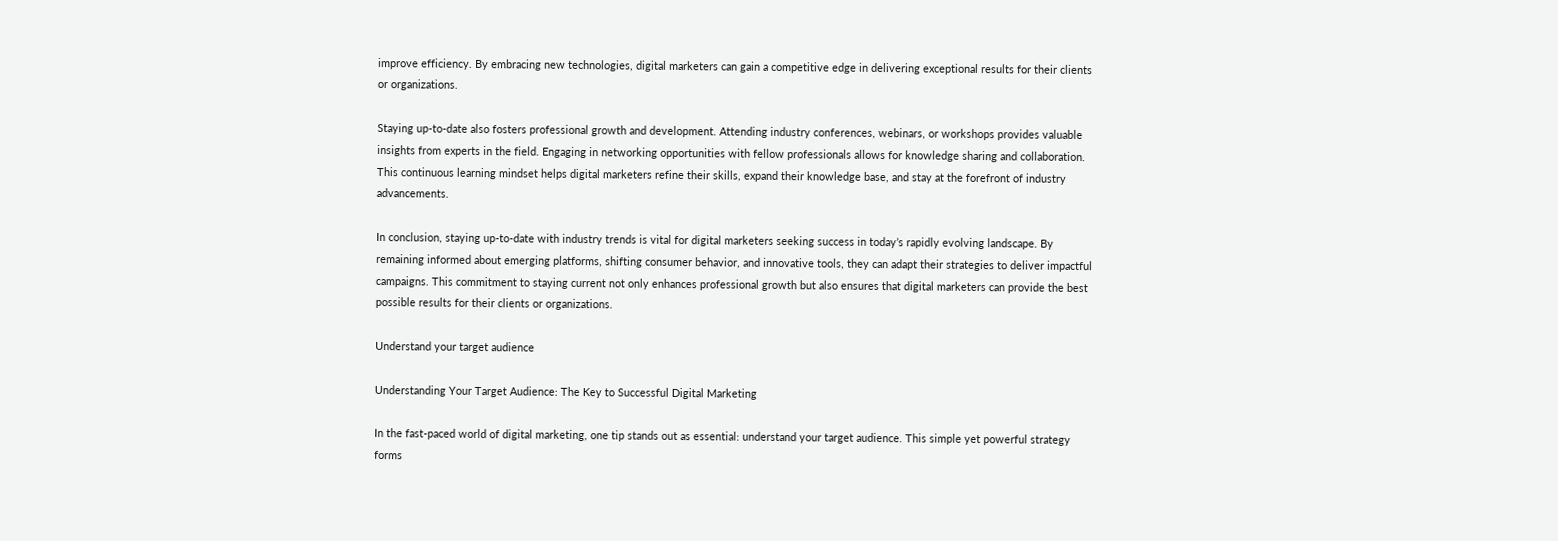improve efficiency. By embracing new technologies, digital marketers can gain a competitive edge in delivering exceptional results for their clients or organizations.

Staying up-to-date also fosters professional growth and development. Attending industry conferences, webinars, or workshops provides valuable insights from experts in the field. Engaging in networking opportunities with fellow professionals allows for knowledge sharing and collaboration. This continuous learning mindset helps digital marketers refine their skills, expand their knowledge base, and stay at the forefront of industry advancements.

In conclusion, staying up-to-date with industry trends is vital for digital marketers seeking success in today’s rapidly evolving landscape. By remaining informed about emerging platforms, shifting consumer behavior, and innovative tools, they can adapt their strategies to deliver impactful campaigns. This commitment to staying current not only enhances professional growth but also ensures that digital marketers can provide the best possible results for their clients or organizations.

Understand your target audience

Understanding Your Target Audience: The Key to Successful Digital Marketing

In the fast-paced world of digital marketing, one tip stands out as essential: understand your target audience. This simple yet powerful strategy forms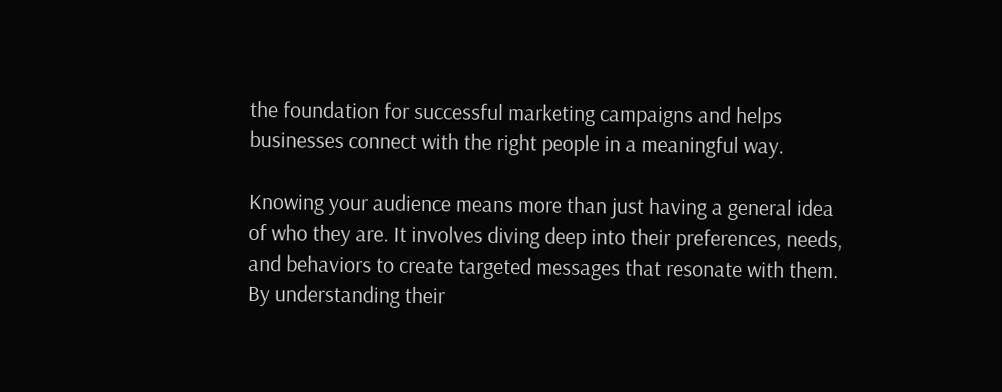the foundation for successful marketing campaigns and helps businesses connect with the right people in a meaningful way.

Knowing your audience means more than just having a general idea of who they are. It involves diving deep into their preferences, needs, and behaviors to create targeted messages that resonate with them. By understanding their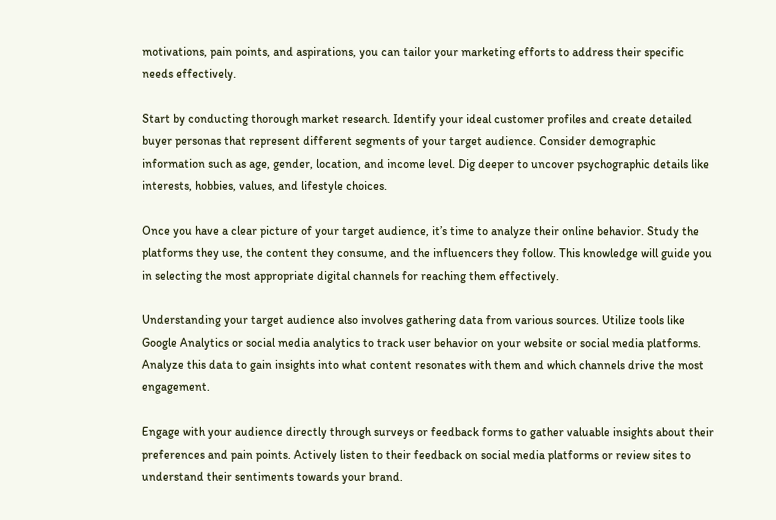motivations, pain points, and aspirations, you can tailor your marketing efforts to address their specific needs effectively.

Start by conducting thorough market research. Identify your ideal customer profiles and create detailed buyer personas that represent different segments of your target audience. Consider demographic information such as age, gender, location, and income level. Dig deeper to uncover psychographic details like interests, hobbies, values, and lifestyle choices.

Once you have a clear picture of your target audience, it’s time to analyze their online behavior. Study the platforms they use, the content they consume, and the influencers they follow. This knowledge will guide you in selecting the most appropriate digital channels for reaching them effectively.

Understanding your target audience also involves gathering data from various sources. Utilize tools like Google Analytics or social media analytics to track user behavior on your website or social media platforms. Analyze this data to gain insights into what content resonates with them and which channels drive the most engagement.

Engage with your audience directly through surveys or feedback forms to gather valuable insights about their preferences and pain points. Actively listen to their feedback on social media platforms or review sites to understand their sentiments towards your brand.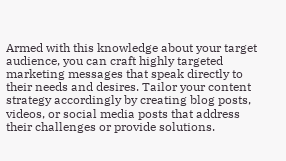Armed with this knowledge about your target audience, you can craft highly targeted marketing messages that speak directly to their needs and desires. Tailor your content strategy accordingly by creating blog posts, videos, or social media posts that address their challenges or provide solutions.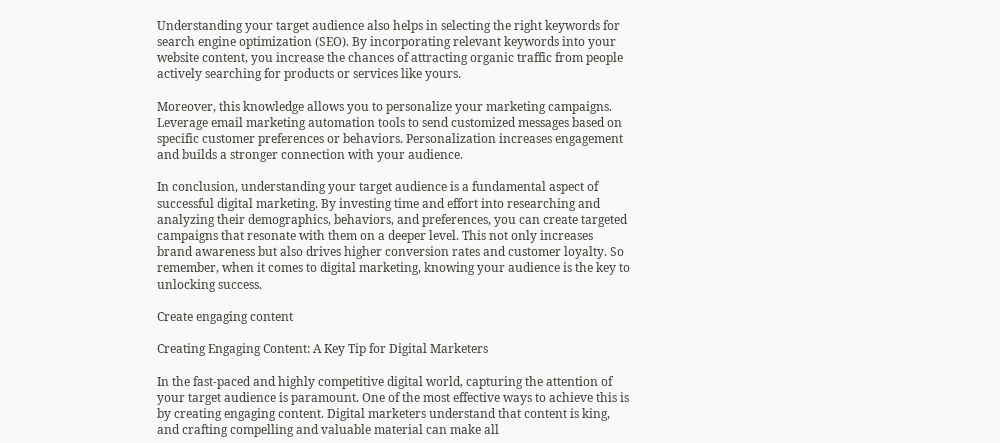Understanding your target audience also helps in selecting the right keywords for search engine optimization (SEO). By incorporating relevant keywords into your website content, you increase the chances of attracting organic traffic from people actively searching for products or services like yours.

Moreover, this knowledge allows you to personalize your marketing campaigns. Leverage email marketing automation tools to send customized messages based on specific customer preferences or behaviors. Personalization increases engagement and builds a stronger connection with your audience.

In conclusion, understanding your target audience is a fundamental aspect of successful digital marketing. By investing time and effort into researching and analyzing their demographics, behaviors, and preferences, you can create targeted campaigns that resonate with them on a deeper level. This not only increases brand awareness but also drives higher conversion rates and customer loyalty. So remember, when it comes to digital marketing, knowing your audience is the key to unlocking success.

Create engaging content

Creating Engaging Content: A Key Tip for Digital Marketers

In the fast-paced and highly competitive digital world, capturing the attention of your target audience is paramount. One of the most effective ways to achieve this is by creating engaging content. Digital marketers understand that content is king, and crafting compelling and valuable material can make all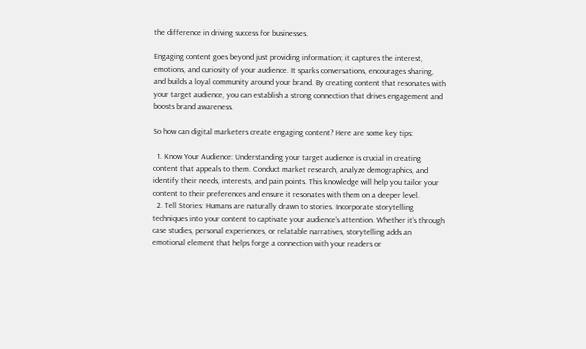the difference in driving success for businesses.

Engaging content goes beyond just providing information; it captures the interest, emotions, and curiosity of your audience. It sparks conversations, encourages sharing, and builds a loyal community around your brand. By creating content that resonates with your target audience, you can establish a strong connection that drives engagement and boosts brand awareness.

So how can digital marketers create engaging content? Here are some key tips:

  1. Know Your Audience: Understanding your target audience is crucial in creating content that appeals to them. Conduct market research, analyze demographics, and identify their needs, interests, and pain points. This knowledge will help you tailor your content to their preferences and ensure it resonates with them on a deeper level.
  2. Tell Stories: Humans are naturally drawn to stories. Incorporate storytelling techniques into your content to captivate your audience’s attention. Whether it’s through case studies, personal experiences, or relatable narratives, storytelling adds an emotional element that helps forge a connection with your readers or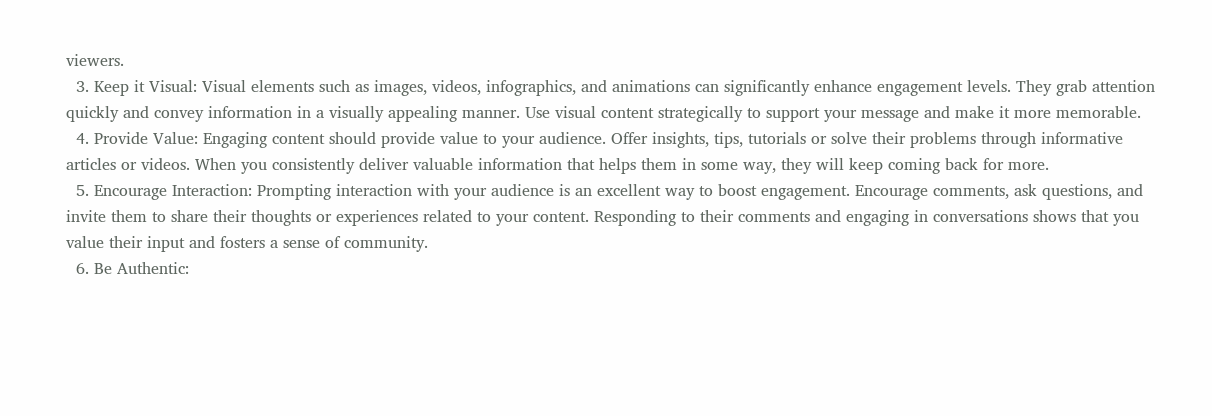viewers.
  3. Keep it Visual: Visual elements such as images, videos, infographics, and animations can significantly enhance engagement levels. They grab attention quickly and convey information in a visually appealing manner. Use visual content strategically to support your message and make it more memorable.
  4. Provide Value: Engaging content should provide value to your audience. Offer insights, tips, tutorials or solve their problems through informative articles or videos. When you consistently deliver valuable information that helps them in some way, they will keep coming back for more.
  5. Encourage Interaction: Prompting interaction with your audience is an excellent way to boost engagement. Encourage comments, ask questions, and invite them to share their thoughts or experiences related to your content. Responding to their comments and engaging in conversations shows that you value their input and fosters a sense of community.
  6. Be Authentic: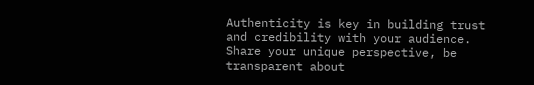Authenticity is key in building trust and credibility with your audience. Share your unique perspective, be transparent about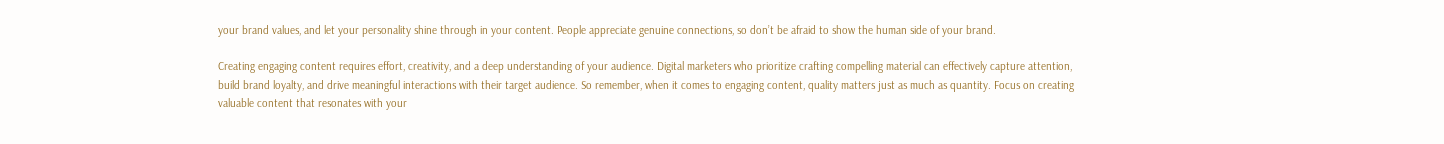your brand values, and let your personality shine through in your content. People appreciate genuine connections, so don’t be afraid to show the human side of your brand.

Creating engaging content requires effort, creativity, and a deep understanding of your audience. Digital marketers who prioritize crafting compelling material can effectively capture attention, build brand loyalty, and drive meaningful interactions with their target audience. So remember, when it comes to engaging content, quality matters just as much as quantity. Focus on creating valuable content that resonates with your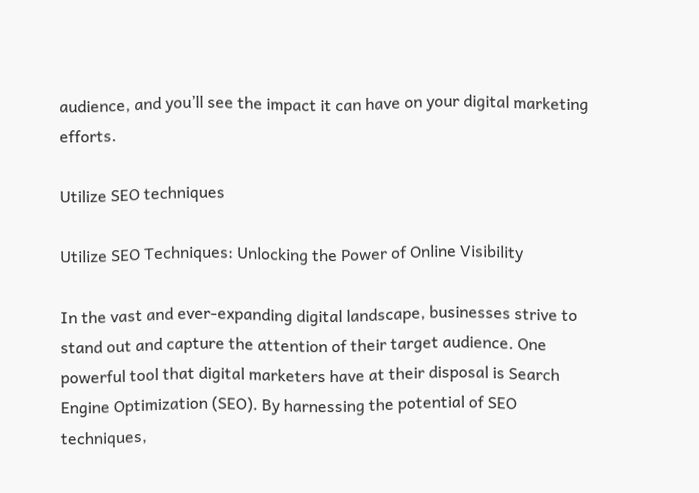audience, and you’ll see the impact it can have on your digital marketing efforts.

Utilize SEO techniques

Utilize SEO Techniques: Unlocking the Power of Online Visibility

In the vast and ever-expanding digital landscape, businesses strive to stand out and capture the attention of their target audience. One powerful tool that digital marketers have at their disposal is Search Engine Optimization (SEO). By harnessing the potential of SEO techniques,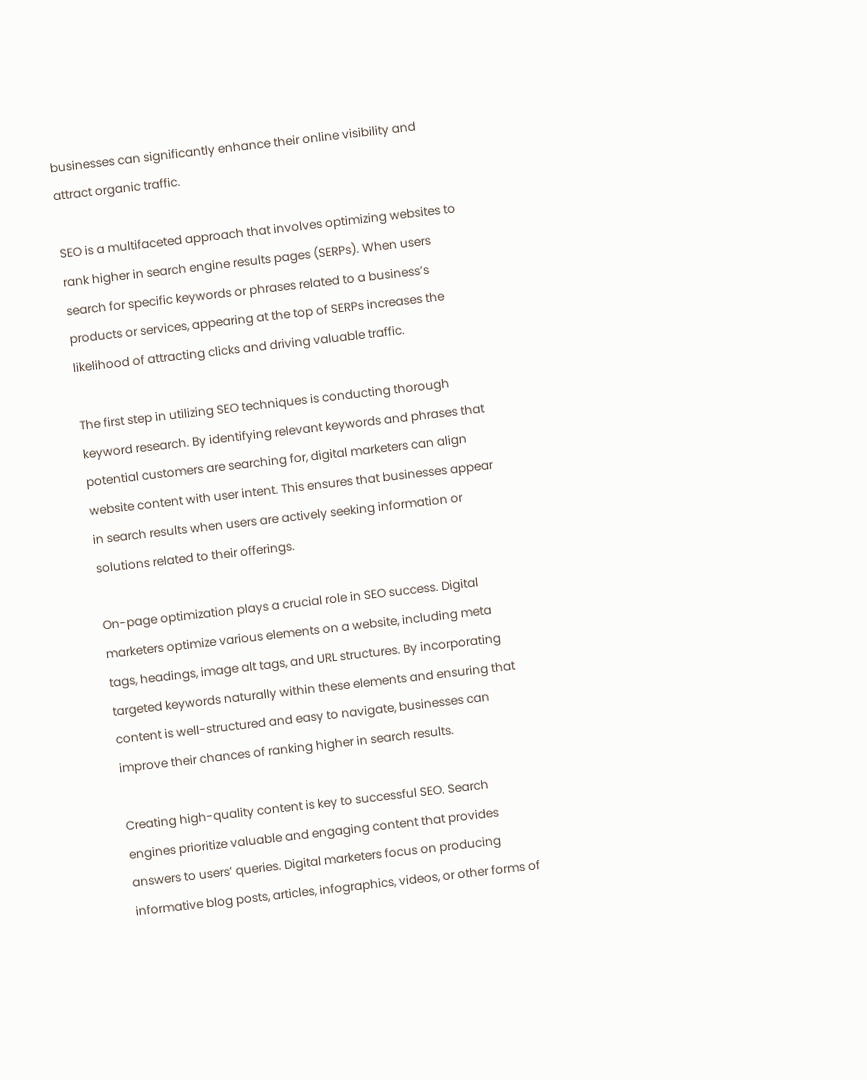businesses can significantly enhance their online visibility and attract organic traffic.

SEO is a multifaceted approach that involves optimizing websites to rank higher in search engine results pages (SERPs). When users search for specific keywords or phrases related to a business’s products or services, appearing at the top of SERPs increases the likelihood of attracting clicks and driving valuable traffic.

The first step in utilizing SEO techniques is conducting thorough keyword research. By identifying relevant keywords and phrases that potential customers are searching for, digital marketers can align website content with user intent. This ensures that businesses appear in search results when users are actively seeking information or solutions related to their offerings.

On-page optimization plays a crucial role in SEO success. Digital marketers optimize various elements on a website, including meta tags, headings, image alt tags, and URL structures. By incorporating targeted keywords naturally within these elements and ensuring that content is well-structured and easy to navigate, businesses can improve their chances of ranking higher in search results.

Creating high-quality content is key to successful SEO. Search engines prioritize valuable and engaging content that provides answers to users’ queries. Digital marketers focus on producing informative blog posts, articles, infographics, videos, or other forms of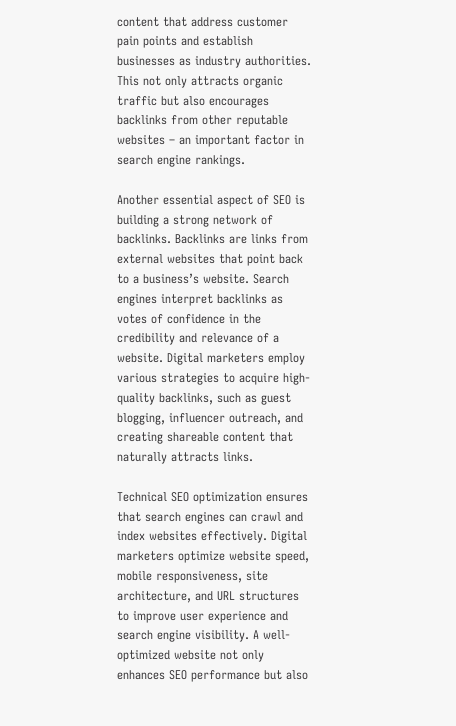content that address customer pain points and establish businesses as industry authorities. This not only attracts organic traffic but also encourages backlinks from other reputable websites – an important factor in search engine rankings.

Another essential aspect of SEO is building a strong network of backlinks. Backlinks are links from external websites that point back to a business’s website. Search engines interpret backlinks as votes of confidence in the credibility and relevance of a website. Digital marketers employ various strategies to acquire high-quality backlinks, such as guest blogging, influencer outreach, and creating shareable content that naturally attracts links.

Technical SEO optimization ensures that search engines can crawl and index websites effectively. Digital marketers optimize website speed, mobile responsiveness, site architecture, and URL structures to improve user experience and search engine visibility. A well-optimized website not only enhances SEO performance but also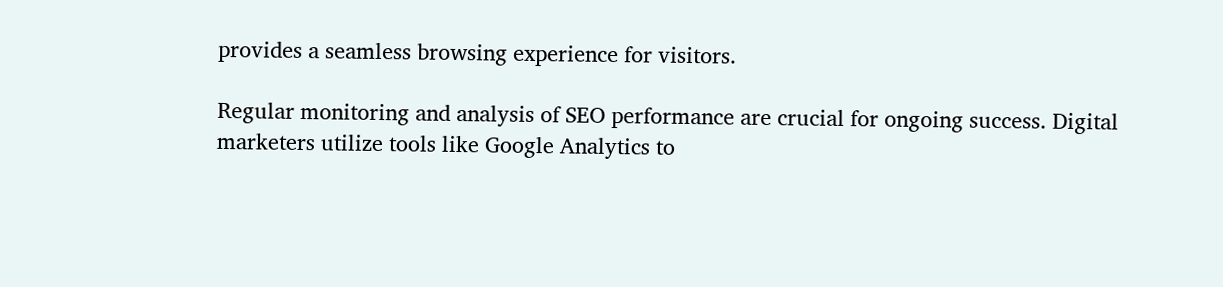provides a seamless browsing experience for visitors.

Regular monitoring and analysis of SEO performance are crucial for ongoing success. Digital marketers utilize tools like Google Analytics to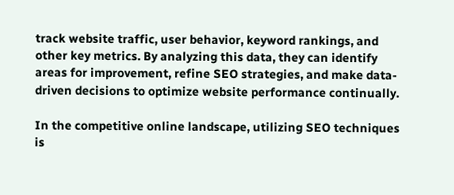track website traffic, user behavior, keyword rankings, and other key metrics. By analyzing this data, they can identify areas for improvement, refine SEO strategies, and make data-driven decisions to optimize website performance continually.

In the competitive online landscape, utilizing SEO techniques is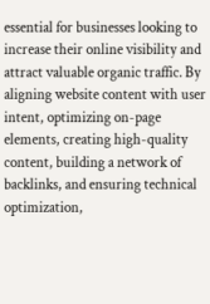essential for businesses looking to increase their online visibility and attract valuable organic traffic. By aligning website content with user intent, optimizing on-page elements, creating high-quality content, building a network of backlinks, and ensuring technical optimization,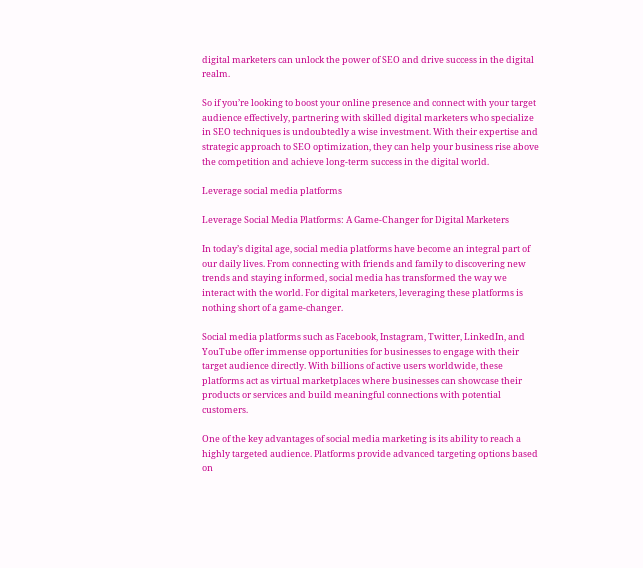digital marketers can unlock the power of SEO and drive success in the digital realm.

So if you’re looking to boost your online presence and connect with your target audience effectively, partnering with skilled digital marketers who specialize in SEO techniques is undoubtedly a wise investment. With their expertise and strategic approach to SEO optimization, they can help your business rise above the competition and achieve long-term success in the digital world.

Leverage social media platforms

Leverage Social Media Platforms: A Game-Changer for Digital Marketers

In today’s digital age, social media platforms have become an integral part of our daily lives. From connecting with friends and family to discovering new trends and staying informed, social media has transformed the way we interact with the world. For digital marketers, leveraging these platforms is nothing short of a game-changer.

Social media platforms such as Facebook, Instagram, Twitter, LinkedIn, and YouTube offer immense opportunities for businesses to engage with their target audience directly. With billions of active users worldwide, these platforms act as virtual marketplaces where businesses can showcase their products or services and build meaningful connections with potential customers.

One of the key advantages of social media marketing is its ability to reach a highly targeted audience. Platforms provide advanced targeting options based on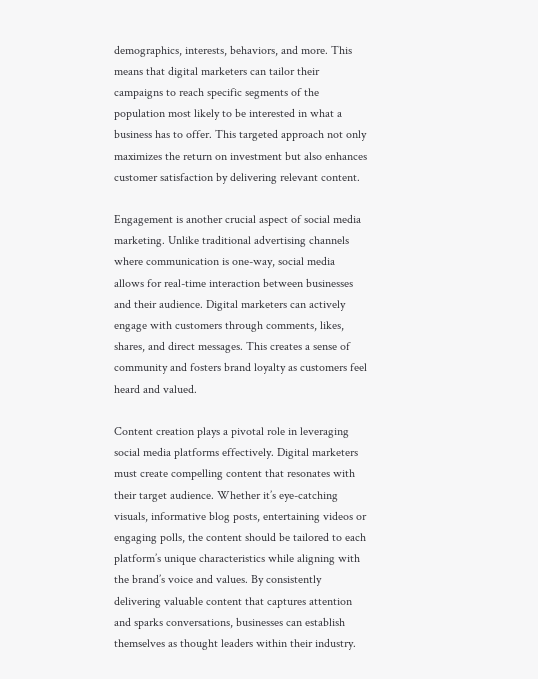demographics, interests, behaviors, and more. This means that digital marketers can tailor their campaigns to reach specific segments of the population most likely to be interested in what a business has to offer. This targeted approach not only maximizes the return on investment but also enhances customer satisfaction by delivering relevant content.

Engagement is another crucial aspect of social media marketing. Unlike traditional advertising channels where communication is one-way, social media allows for real-time interaction between businesses and their audience. Digital marketers can actively engage with customers through comments, likes, shares, and direct messages. This creates a sense of community and fosters brand loyalty as customers feel heard and valued.

Content creation plays a pivotal role in leveraging social media platforms effectively. Digital marketers must create compelling content that resonates with their target audience. Whether it’s eye-catching visuals, informative blog posts, entertaining videos or engaging polls, the content should be tailored to each platform’s unique characteristics while aligning with the brand’s voice and values. By consistently delivering valuable content that captures attention and sparks conversations, businesses can establish themselves as thought leaders within their industry.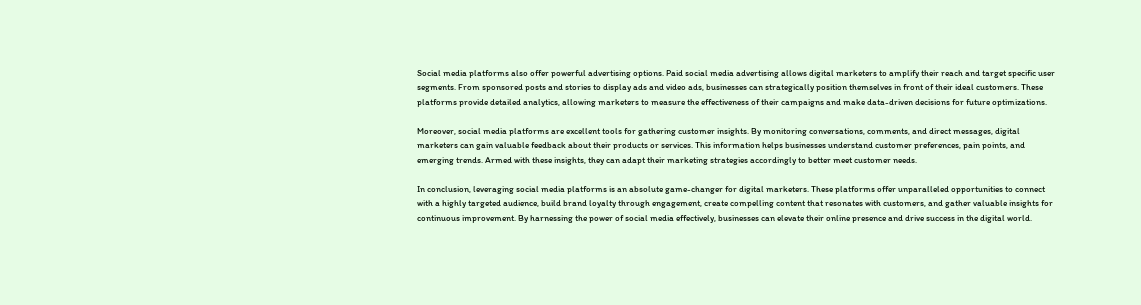Social media platforms also offer powerful advertising options. Paid social media advertising allows digital marketers to amplify their reach and target specific user segments. From sponsored posts and stories to display ads and video ads, businesses can strategically position themselves in front of their ideal customers. These platforms provide detailed analytics, allowing marketers to measure the effectiveness of their campaigns and make data-driven decisions for future optimizations.

Moreover, social media platforms are excellent tools for gathering customer insights. By monitoring conversations, comments, and direct messages, digital marketers can gain valuable feedback about their products or services. This information helps businesses understand customer preferences, pain points, and emerging trends. Armed with these insights, they can adapt their marketing strategies accordingly to better meet customer needs.

In conclusion, leveraging social media platforms is an absolute game-changer for digital marketers. These platforms offer unparalleled opportunities to connect with a highly targeted audience, build brand loyalty through engagement, create compelling content that resonates with customers, and gather valuable insights for continuous improvement. By harnessing the power of social media effectively, businesses can elevate their online presence and drive success in the digital world.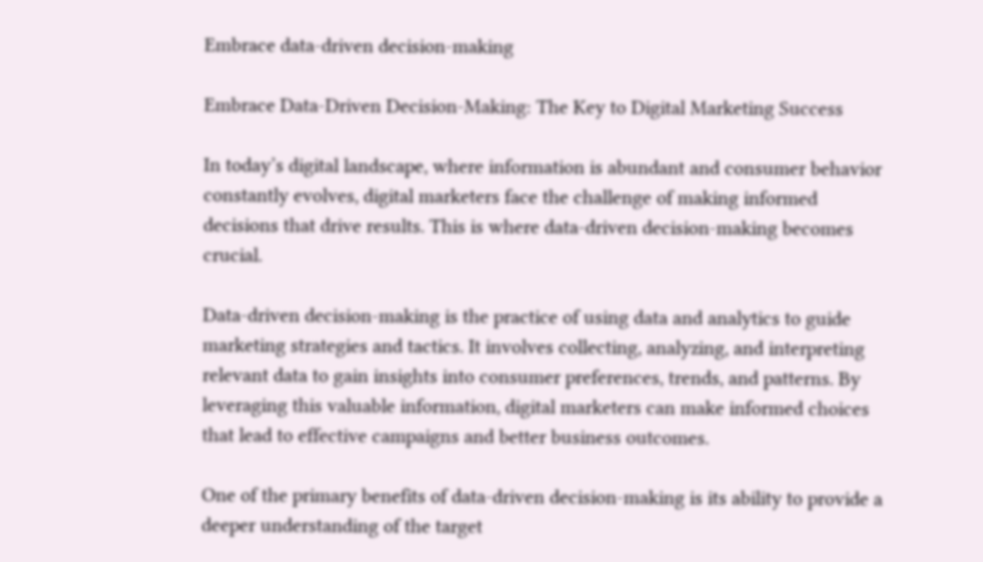Embrace data-driven decision-making

Embrace Data-Driven Decision-Making: The Key to Digital Marketing Success

In today’s digital landscape, where information is abundant and consumer behavior constantly evolves, digital marketers face the challenge of making informed decisions that drive results. This is where data-driven decision-making becomes crucial.

Data-driven decision-making is the practice of using data and analytics to guide marketing strategies and tactics. It involves collecting, analyzing, and interpreting relevant data to gain insights into consumer preferences, trends, and patterns. By leveraging this valuable information, digital marketers can make informed choices that lead to effective campaigns and better business outcomes.

One of the primary benefits of data-driven decision-making is its ability to provide a deeper understanding of the target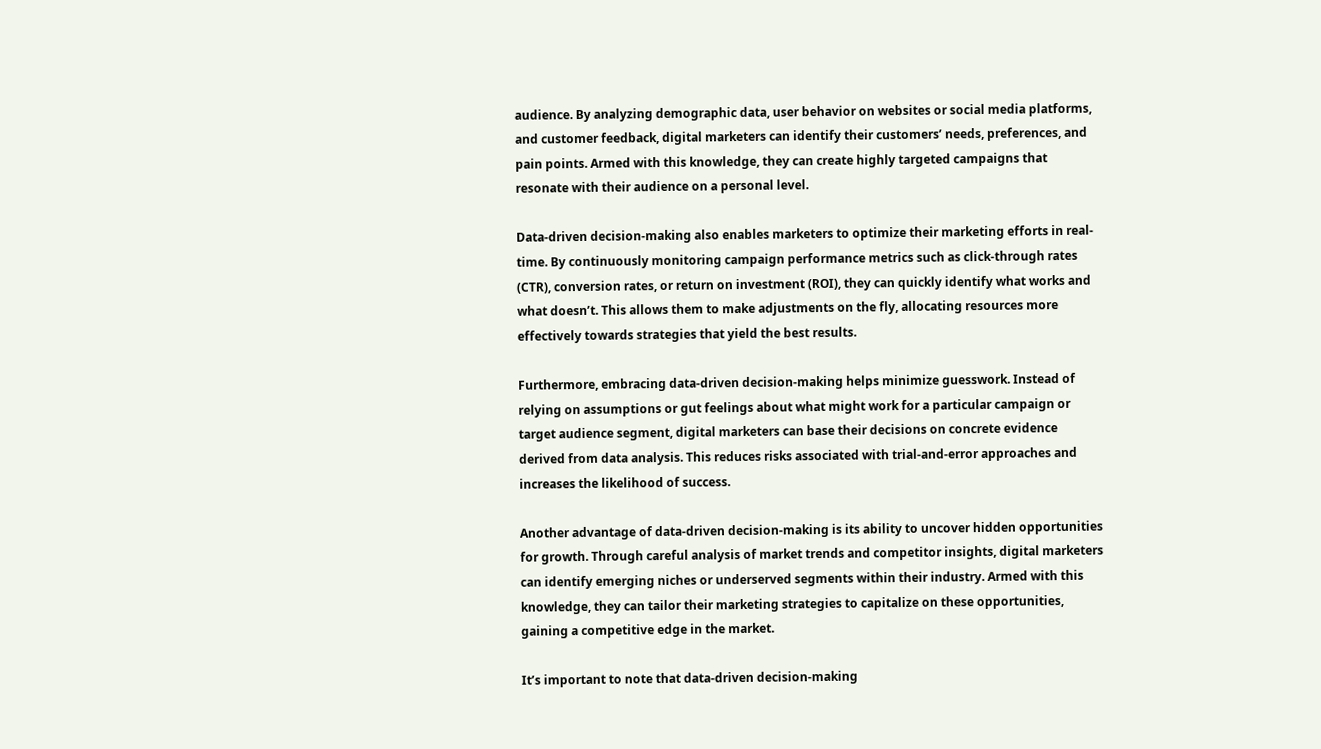audience. By analyzing demographic data, user behavior on websites or social media platforms, and customer feedback, digital marketers can identify their customers’ needs, preferences, and pain points. Armed with this knowledge, they can create highly targeted campaigns that resonate with their audience on a personal level.

Data-driven decision-making also enables marketers to optimize their marketing efforts in real-time. By continuously monitoring campaign performance metrics such as click-through rates (CTR), conversion rates, or return on investment (ROI), they can quickly identify what works and what doesn’t. This allows them to make adjustments on the fly, allocating resources more effectively towards strategies that yield the best results.

Furthermore, embracing data-driven decision-making helps minimize guesswork. Instead of relying on assumptions or gut feelings about what might work for a particular campaign or target audience segment, digital marketers can base their decisions on concrete evidence derived from data analysis. This reduces risks associated with trial-and-error approaches and increases the likelihood of success.

Another advantage of data-driven decision-making is its ability to uncover hidden opportunities for growth. Through careful analysis of market trends and competitor insights, digital marketers can identify emerging niches or underserved segments within their industry. Armed with this knowledge, they can tailor their marketing strategies to capitalize on these opportunities, gaining a competitive edge in the market.

It’s important to note that data-driven decision-making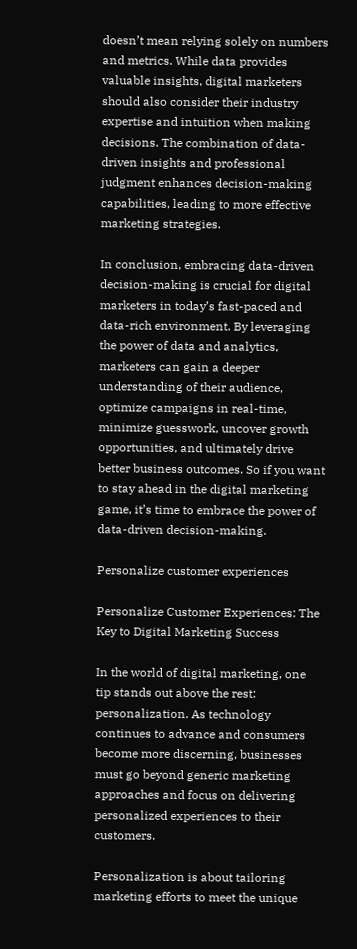doesn’t mean relying solely on numbers and metrics. While data provides valuable insights, digital marketers should also consider their industry expertise and intuition when making decisions. The combination of data-driven insights and professional judgment enhances decision-making capabilities, leading to more effective marketing strategies.

In conclusion, embracing data-driven decision-making is crucial for digital marketers in today’s fast-paced and data-rich environment. By leveraging the power of data and analytics, marketers can gain a deeper understanding of their audience, optimize campaigns in real-time, minimize guesswork, uncover growth opportunities, and ultimately drive better business outcomes. So if you want to stay ahead in the digital marketing game, it’s time to embrace the power of data-driven decision-making.

Personalize customer experiences

Personalize Customer Experiences: The Key to Digital Marketing Success

In the world of digital marketing, one tip stands out above the rest: personalization. As technology continues to advance and consumers become more discerning, businesses must go beyond generic marketing approaches and focus on delivering personalized experiences to their customers.

Personalization is about tailoring marketing efforts to meet the unique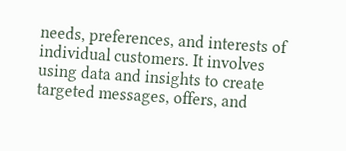needs, preferences, and interests of individual customers. It involves using data and insights to create targeted messages, offers, and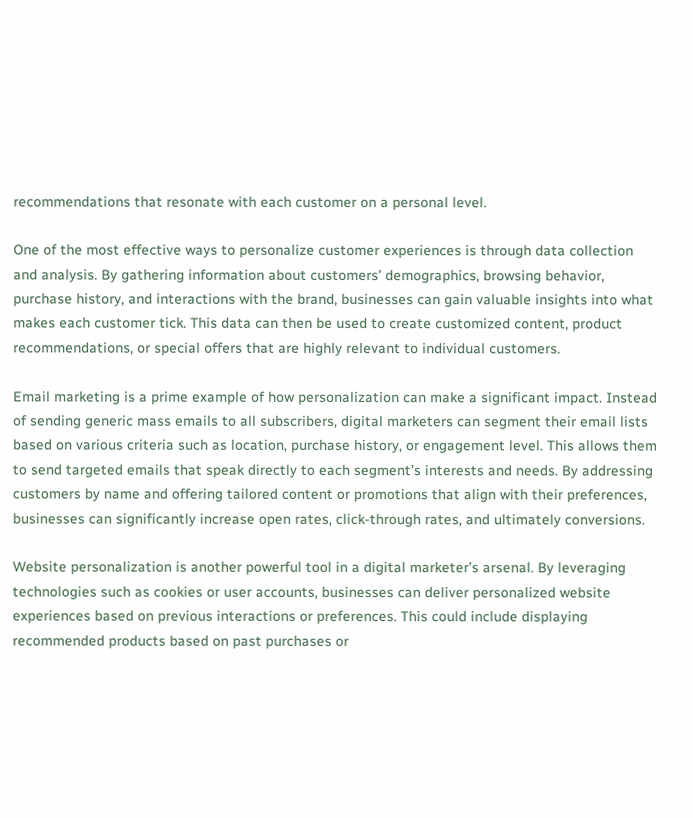recommendations that resonate with each customer on a personal level.

One of the most effective ways to personalize customer experiences is through data collection and analysis. By gathering information about customers’ demographics, browsing behavior, purchase history, and interactions with the brand, businesses can gain valuable insights into what makes each customer tick. This data can then be used to create customized content, product recommendations, or special offers that are highly relevant to individual customers.

Email marketing is a prime example of how personalization can make a significant impact. Instead of sending generic mass emails to all subscribers, digital marketers can segment their email lists based on various criteria such as location, purchase history, or engagement level. This allows them to send targeted emails that speak directly to each segment’s interests and needs. By addressing customers by name and offering tailored content or promotions that align with their preferences, businesses can significantly increase open rates, click-through rates, and ultimately conversions.

Website personalization is another powerful tool in a digital marketer’s arsenal. By leveraging technologies such as cookies or user accounts, businesses can deliver personalized website experiences based on previous interactions or preferences. This could include displaying recommended products based on past purchases or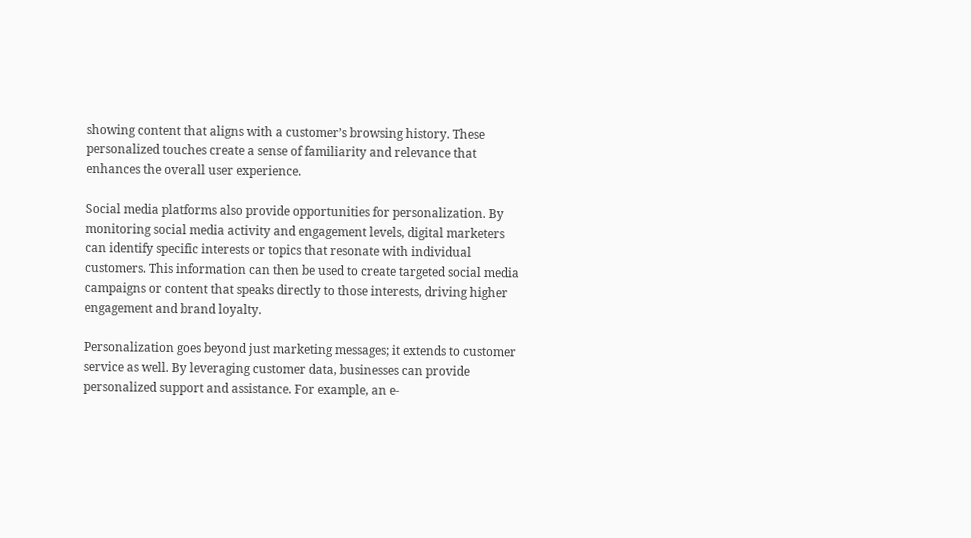showing content that aligns with a customer’s browsing history. These personalized touches create a sense of familiarity and relevance that enhances the overall user experience.

Social media platforms also provide opportunities for personalization. By monitoring social media activity and engagement levels, digital marketers can identify specific interests or topics that resonate with individual customers. This information can then be used to create targeted social media campaigns or content that speaks directly to those interests, driving higher engagement and brand loyalty.

Personalization goes beyond just marketing messages; it extends to customer service as well. By leveraging customer data, businesses can provide personalized support and assistance. For example, an e-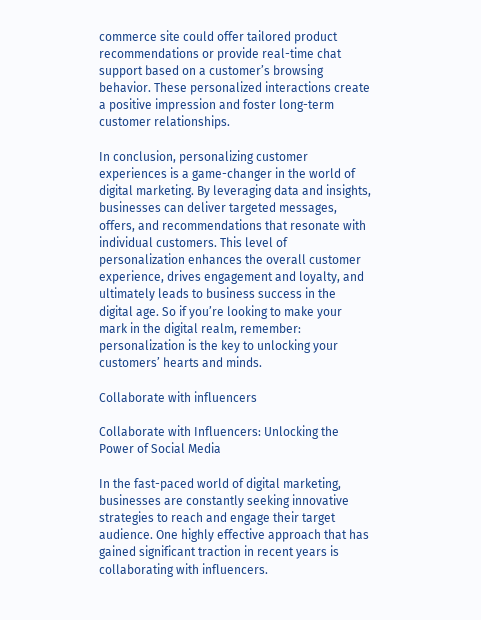commerce site could offer tailored product recommendations or provide real-time chat support based on a customer’s browsing behavior. These personalized interactions create a positive impression and foster long-term customer relationships.

In conclusion, personalizing customer experiences is a game-changer in the world of digital marketing. By leveraging data and insights, businesses can deliver targeted messages, offers, and recommendations that resonate with individual customers. This level of personalization enhances the overall customer experience, drives engagement and loyalty, and ultimately leads to business success in the digital age. So if you’re looking to make your mark in the digital realm, remember: personalization is the key to unlocking your customers’ hearts and minds.

Collaborate with influencers

Collaborate with Influencers: Unlocking the Power of Social Media

In the fast-paced world of digital marketing, businesses are constantly seeking innovative strategies to reach and engage their target audience. One highly effective approach that has gained significant traction in recent years is collaborating with influencers.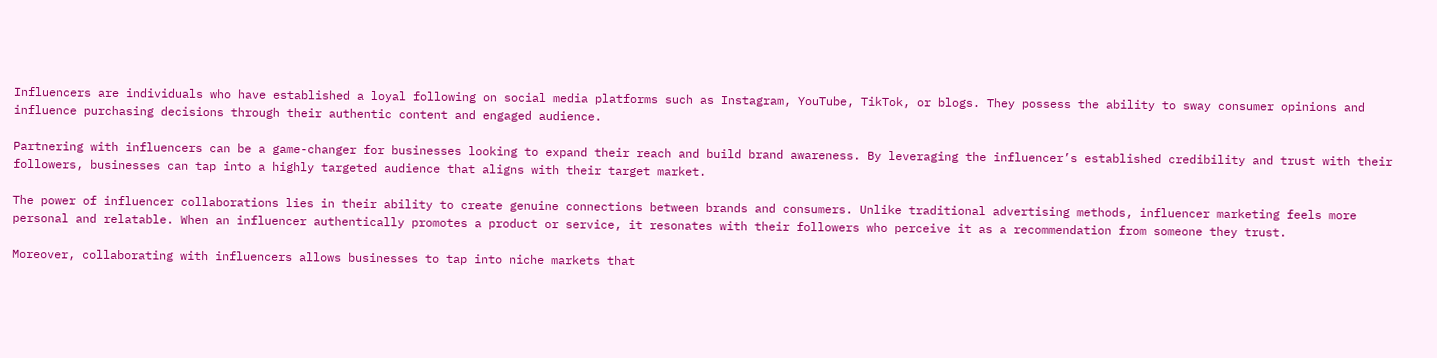Influencers are individuals who have established a loyal following on social media platforms such as Instagram, YouTube, TikTok, or blogs. They possess the ability to sway consumer opinions and influence purchasing decisions through their authentic content and engaged audience.

Partnering with influencers can be a game-changer for businesses looking to expand their reach and build brand awareness. By leveraging the influencer’s established credibility and trust with their followers, businesses can tap into a highly targeted audience that aligns with their target market.

The power of influencer collaborations lies in their ability to create genuine connections between brands and consumers. Unlike traditional advertising methods, influencer marketing feels more personal and relatable. When an influencer authentically promotes a product or service, it resonates with their followers who perceive it as a recommendation from someone they trust.

Moreover, collaborating with influencers allows businesses to tap into niche markets that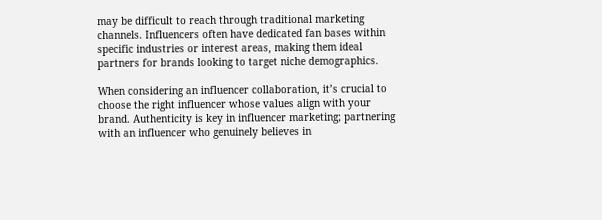may be difficult to reach through traditional marketing channels. Influencers often have dedicated fan bases within specific industries or interest areas, making them ideal partners for brands looking to target niche demographics.

When considering an influencer collaboration, it’s crucial to choose the right influencer whose values align with your brand. Authenticity is key in influencer marketing; partnering with an influencer who genuinely believes in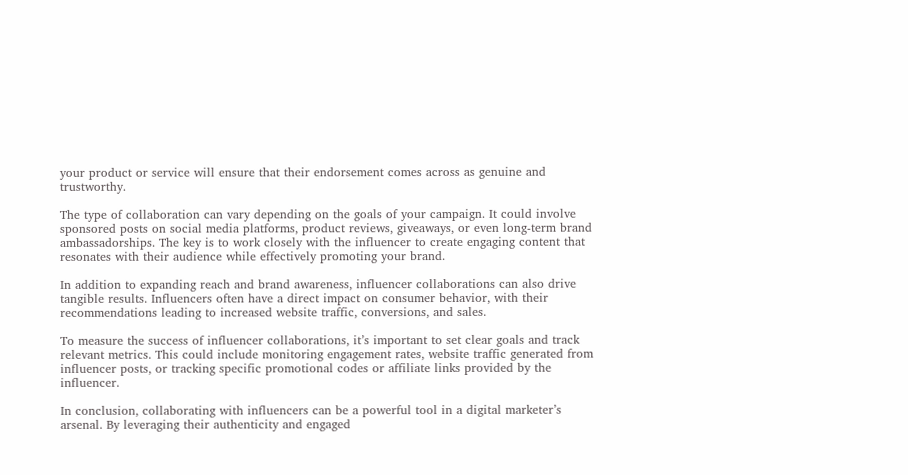your product or service will ensure that their endorsement comes across as genuine and trustworthy.

The type of collaboration can vary depending on the goals of your campaign. It could involve sponsored posts on social media platforms, product reviews, giveaways, or even long-term brand ambassadorships. The key is to work closely with the influencer to create engaging content that resonates with their audience while effectively promoting your brand.

In addition to expanding reach and brand awareness, influencer collaborations can also drive tangible results. Influencers often have a direct impact on consumer behavior, with their recommendations leading to increased website traffic, conversions, and sales.

To measure the success of influencer collaborations, it’s important to set clear goals and track relevant metrics. This could include monitoring engagement rates, website traffic generated from influencer posts, or tracking specific promotional codes or affiliate links provided by the influencer.

In conclusion, collaborating with influencers can be a powerful tool in a digital marketer’s arsenal. By leveraging their authenticity and engaged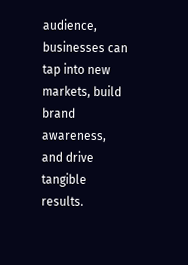audience, businesses can tap into new markets, build brand awareness, and drive tangible results.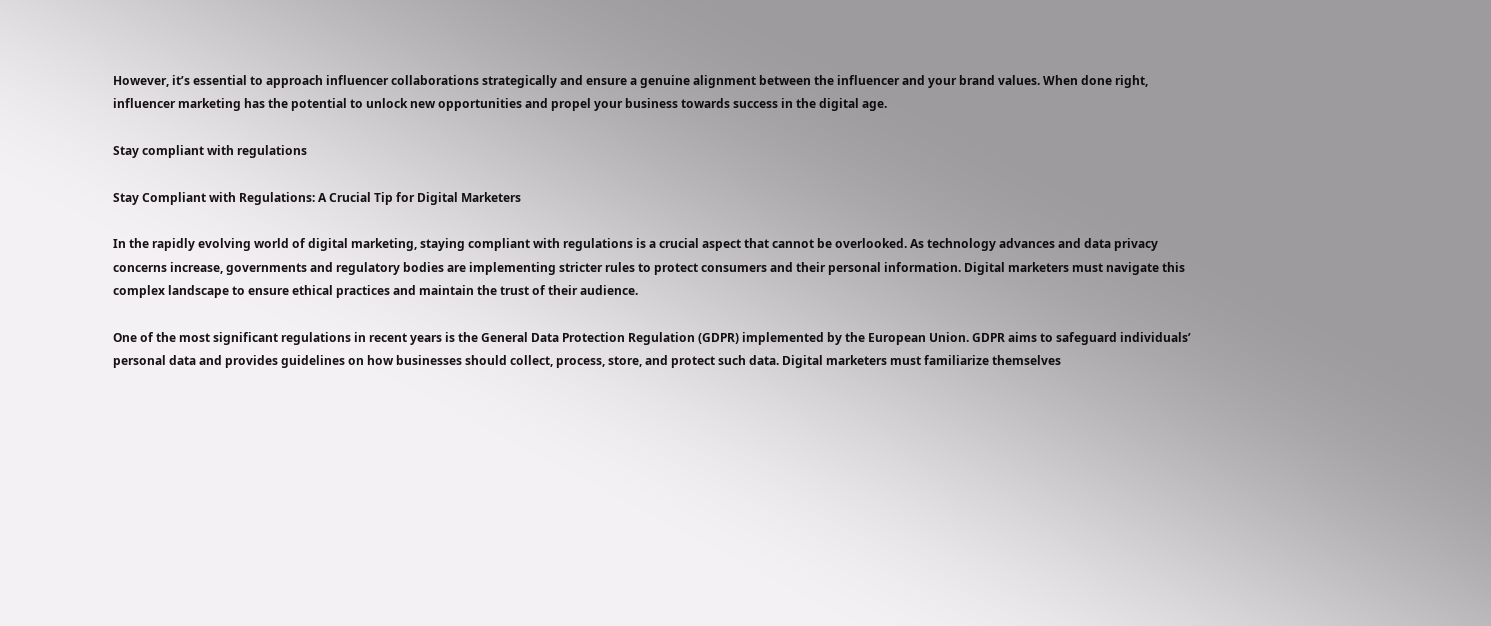However, it’s essential to approach influencer collaborations strategically and ensure a genuine alignment between the influencer and your brand values. When done right, influencer marketing has the potential to unlock new opportunities and propel your business towards success in the digital age.

Stay compliant with regulations

Stay Compliant with Regulations: A Crucial Tip for Digital Marketers

In the rapidly evolving world of digital marketing, staying compliant with regulations is a crucial aspect that cannot be overlooked. As technology advances and data privacy concerns increase, governments and regulatory bodies are implementing stricter rules to protect consumers and their personal information. Digital marketers must navigate this complex landscape to ensure ethical practices and maintain the trust of their audience.

One of the most significant regulations in recent years is the General Data Protection Regulation (GDPR) implemented by the European Union. GDPR aims to safeguard individuals’ personal data and provides guidelines on how businesses should collect, process, store, and protect such data. Digital marketers must familiarize themselves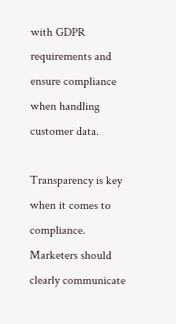with GDPR requirements and ensure compliance when handling customer data.

Transparency is key when it comes to compliance. Marketers should clearly communicate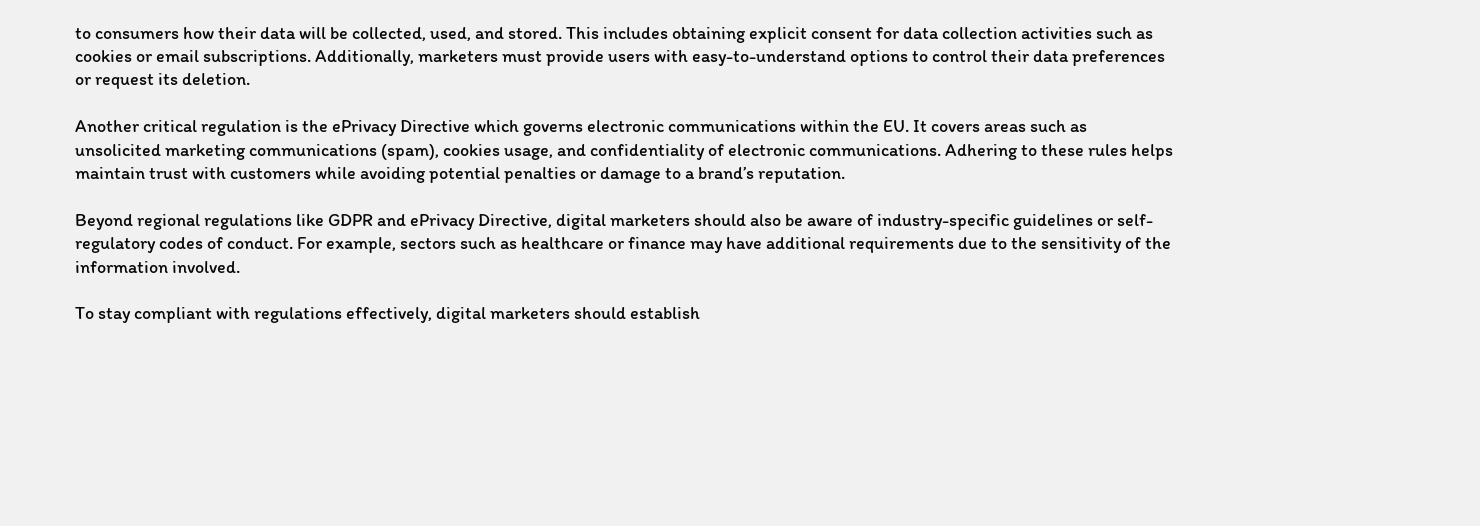to consumers how their data will be collected, used, and stored. This includes obtaining explicit consent for data collection activities such as cookies or email subscriptions. Additionally, marketers must provide users with easy-to-understand options to control their data preferences or request its deletion.

Another critical regulation is the ePrivacy Directive which governs electronic communications within the EU. It covers areas such as unsolicited marketing communications (spam), cookies usage, and confidentiality of electronic communications. Adhering to these rules helps maintain trust with customers while avoiding potential penalties or damage to a brand’s reputation.

Beyond regional regulations like GDPR and ePrivacy Directive, digital marketers should also be aware of industry-specific guidelines or self-regulatory codes of conduct. For example, sectors such as healthcare or finance may have additional requirements due to the sensitivity of the information involved.

To stay compliant with regulations effectively, digital marketers should establish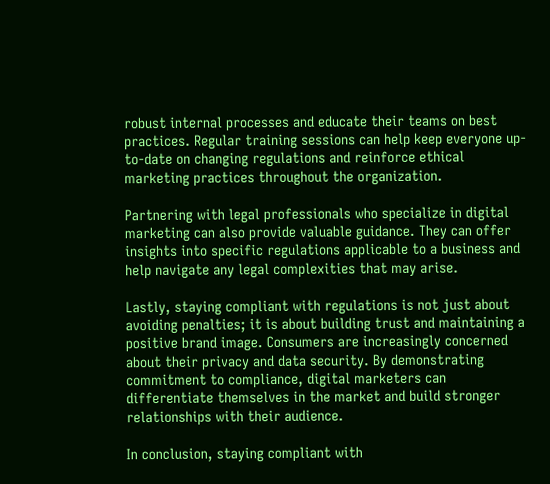robust internal processes and educate their teams on best practices. Regular training sessions can help keep everyone up-to-date on changing regulations and reinforce ethical marketing practices throughout the organization.

Partnering with legal professionals who specialize in digital marketing can also provide valuable guidance. They can offer insights into specific regulations applicable to a business and help navigate any legal complexities that may arise.

Lastly, staying compliant with regulations is not just about avoiding penalties; it is about building trust and maintaining a positive brand image. Consumers are increasingly concerned about their privacy and data security. By demonstrating commitment to compliance, digital marketers can differentiate themselves in the market and build stronger relationships with their audience.

In conclusion, staying compliant with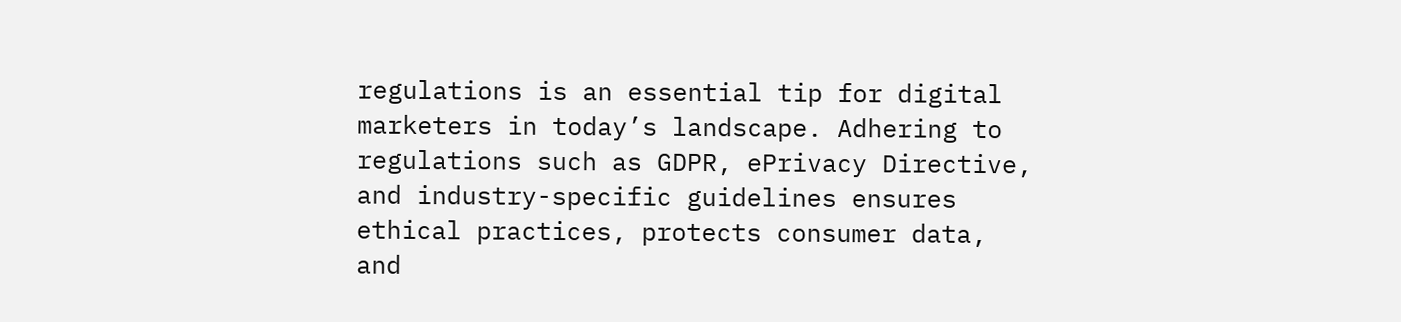regulations is an essential tip for digital marketers in today’s landscape. Adhering to regulations such as GDPR, ePrivacy Directive, and industry-specific guidelines ensures ethical practices, protects consumer data, and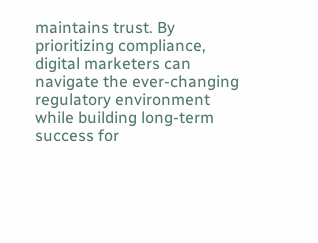maintains trust. By prioritizing compliance, digital marketers can navigate the ever-changing regulatory environment while building long-term success for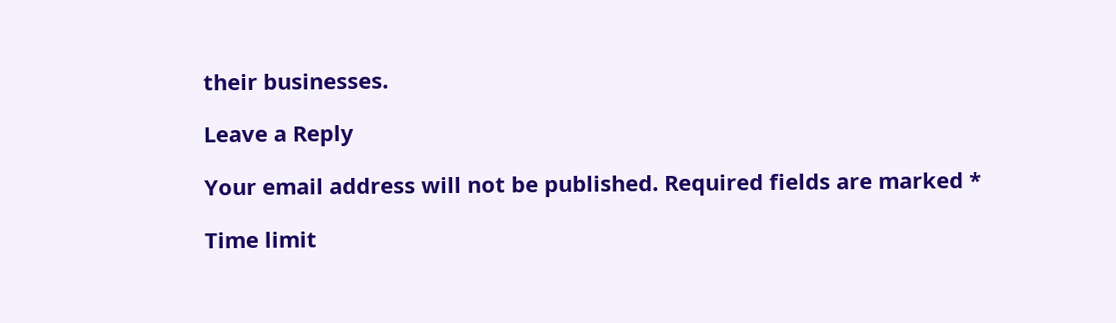their businesses.

Leave a Reply

Your email address will not be published. Required fields are marked *

Time limit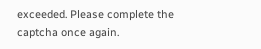exceeded. Please complete the captcha once again.